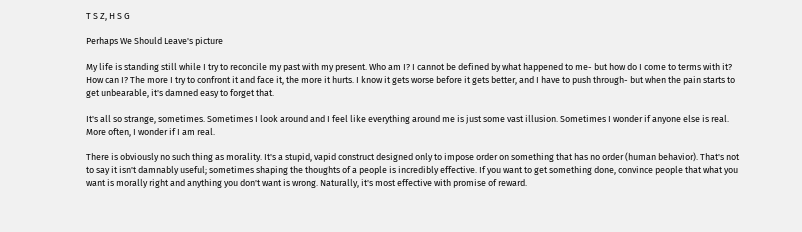T S Z, H S G

Perhaps We Should Leave's picture

My life is standing still while I try to reconcile my past with my present. Who am I? I cannot be defined by what happened to me- but how do I come to terms with it? How can I? The more I try to confront it and face it, the more it hurts. I know it gets worse before it gets better, and I have to push through- but when the pain starts to get unbearable, it's damned easy to forget that.

It's all so strange, sometimes. Sometimes I look around and I feel like everything around me is just some vast illusion. Sometimes I wonder if anyone else is real. More often, I wonder if I am real.

There is obviously no such thing as morality. It's a stupid, vapid construct designed only to impose order on something that has no order (human behavior). That's not to say it isn't damnably useful; sometimes shaping the thoughts of a people is incredibly effective. If you want to get something done, convince people that what you want is morally right and anything you don't want is wrong. Naturally, it's most effective with promise of reward.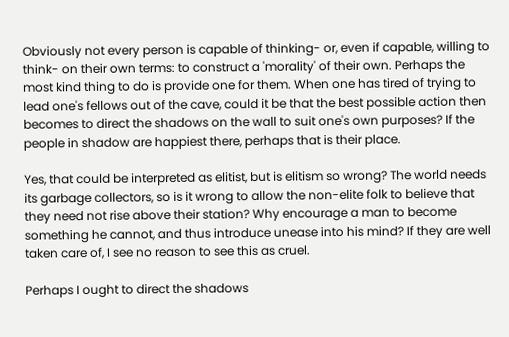Obviously not every person is capable of thinking- or, even if capable, willing to think- on their own terms: to construct a 'morality' of their own. Perhaps the most kind thing to do is provide one for them. When one has tired of trying to lead one's fellows out of the cave, could it be that the best possible action then becomes to direct the shadows on the wall to suit one's own purposes? If the people in shadow are happiest there, perhaps that is their place.

Yes, that could be interpreted as elitist, but is elitism so wrong? The world needs its garbage collectors, so is it wrong to allow the non-elite folk to believe that they need not rise above their station? Why encourage a man to become something he cannot, and thus introduce unease into his mind? If they are well taken care of, I see no reason to see this as cruel.

Perhaps I ought to direct the shadows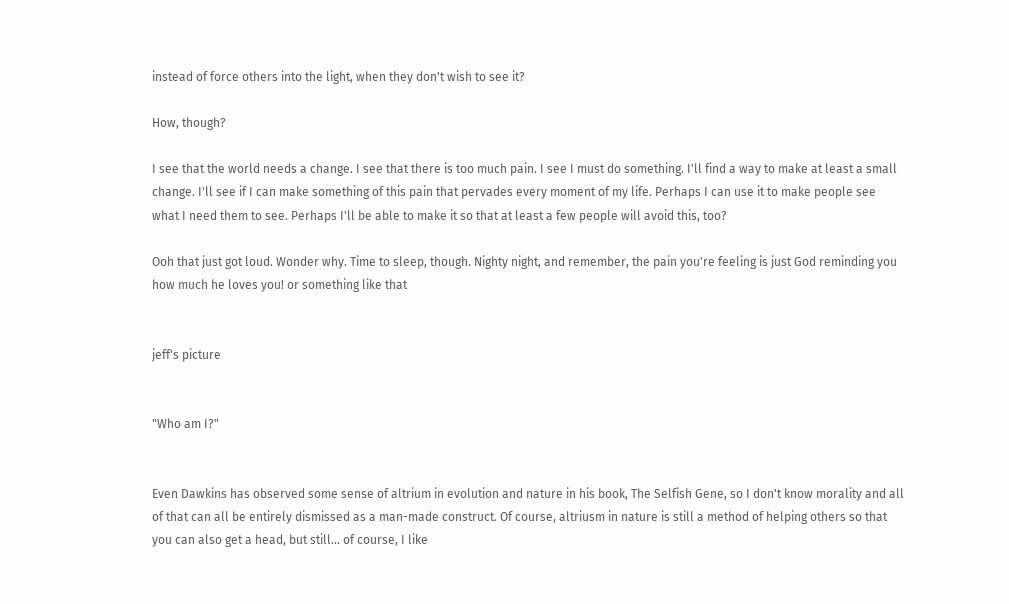instead of force others into the light, when they don't wish to see it?

How, though?

I see that the world needs a change. I see that there is too much pain. I see I must do something. I'll find a way to make at least a small change. I'll see if I can make something of this pain that pervades every moment of my life. Perhaps I can use it to make people see what I need them to see. Perhaps I'll be able to make it so that at least a few people will avoid this, too?

Ooh that just got loud. Wonder why. Time to sleep, though. Nighty night, and remember, the pain you're feeling is just God reminding you how much he loves you! or something like that


jeff's picture


"Who am I?"


Even Dawkins has observed some sense of altrium in evolution and nature in his book, The Selfish Gene, so I don't know morality and all of that can all be entirely dismissed as a man-made construct. Of course, altriusm in nature is still a method of helping others so that you can also get a head, but still... of course, I like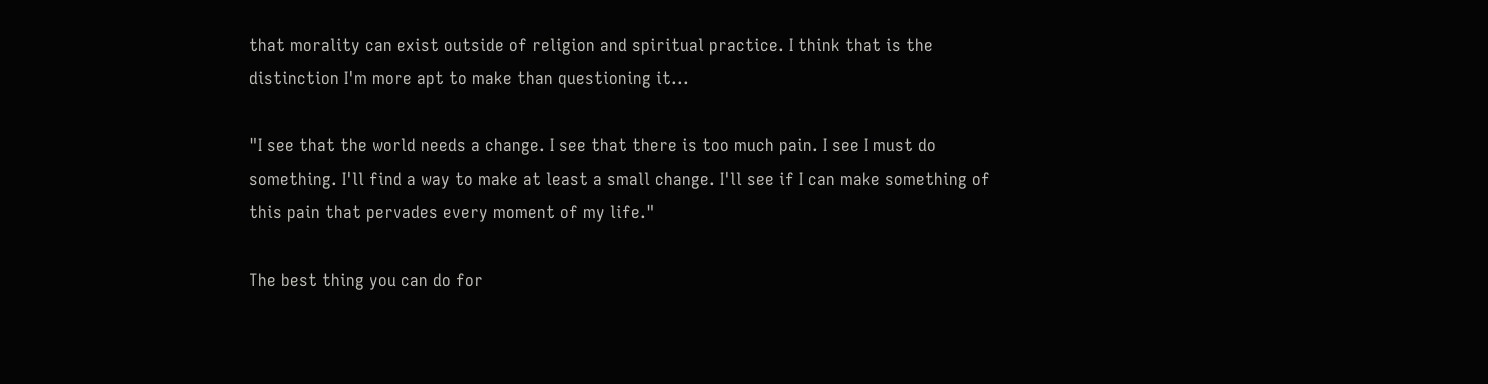that morality can exist outside of religion and spiritual practice. I think that is the distinction I'm more apt to make than questioning it...

"I see that the world needs a change. I see that there is too much pain. I see I must do something. I'll find a way to make at least a small change. I'll see if I can make something of this pain that pervades every moment of my life."

The best thing you can do for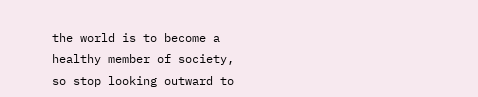the world is to become a healthy member of society, so stop looking outward to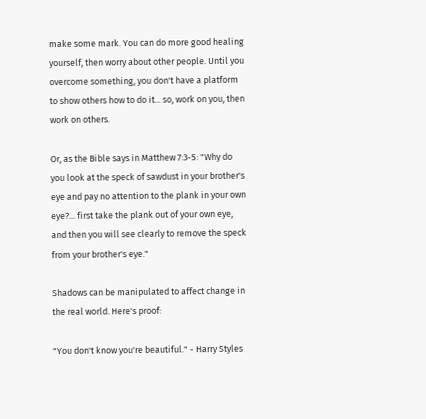make some mark. You can do more good healing yourself, then worry about other people. Until you overcome something, you don't have a platform to show others how to do it... so, work on you, then work on others.

Or, as the Bible says in Matthew 7:3-5: "Why do you look at the speck of sawdust in your brother's eye and pay no attention to the plank in your own eye?... first take the plank out of your own eye, and then you will see clearly to remove the speck from your brother's eye."

Shadows can be manipulated to affect change in the real world. Here's proof:

"You don't know you're beautiful." - Harry Styles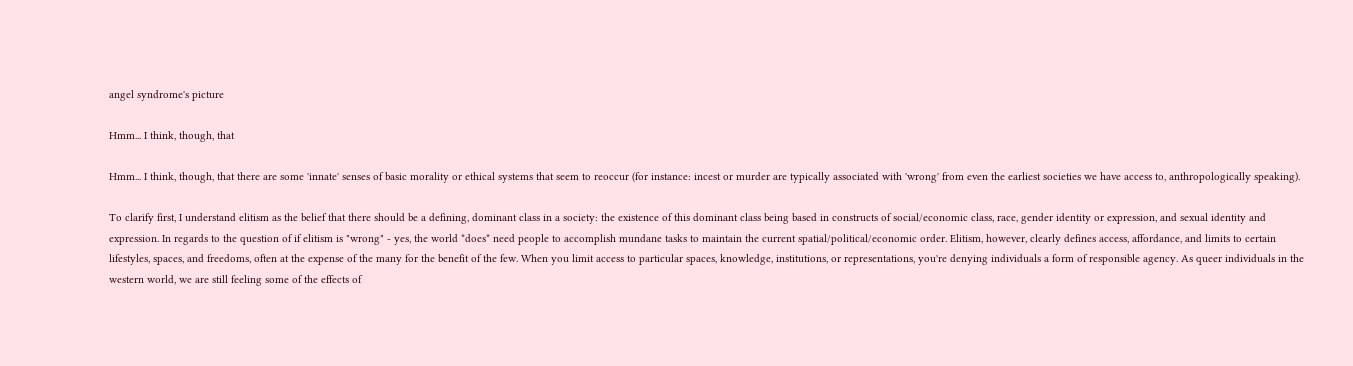angel syndrome's picture

Hmm... I think, though, that

Hmm... I think, though, that there are some 'innate' senses of basic morality or ethical systems that seem to reoccur (for instance: incest or murder are typically associated with 'wrong' from even the earliest societies we have access to, anthropologically speaking).

To clarify first, I understand elitism as the belief that there should be a defining, dominant class in a society: the existence of this dominant class being based in constructs of social/economic class, race, gender identity or expression, and sexual identity and expression. In regards to the question of if elitism is "wrong" - yes, the world *does* need people to accomplish mundane tasks to maintain the current spatial/political/economic order. Elitism, however, clearly defines access, affordance, and limits to certain lifestyles, spaces, and freedoms, often at the expense of the many for the benefit of the few. When you limit access to particular spaces, knowledge, institutions, or representations, you're denying individuals a form of responsible agency. As queer individuals in the western world, we are still feeling some of the effects of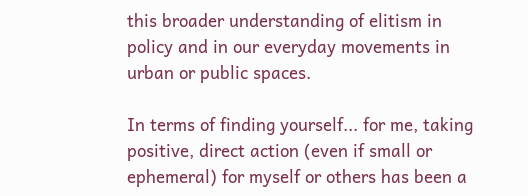this broader understanding of elitism in policy and in our everyday movements in urban or public spaces.

In terms of finding yourself... for me, taking positive, direct action (even if small or ephemeral) for myself or others has been a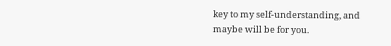key to my self-understanding, and maybe will be for you.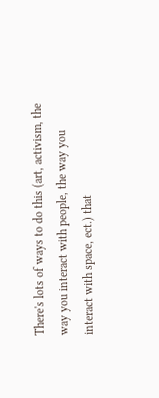There's lots of ways to do this (art, activism, the way you interact with people, the way you interact with space, ect.) that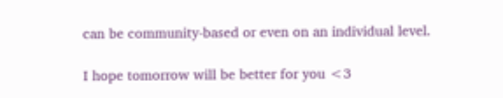can be community-based or even on an individual level.

I hope tomorrow will be better for you <3